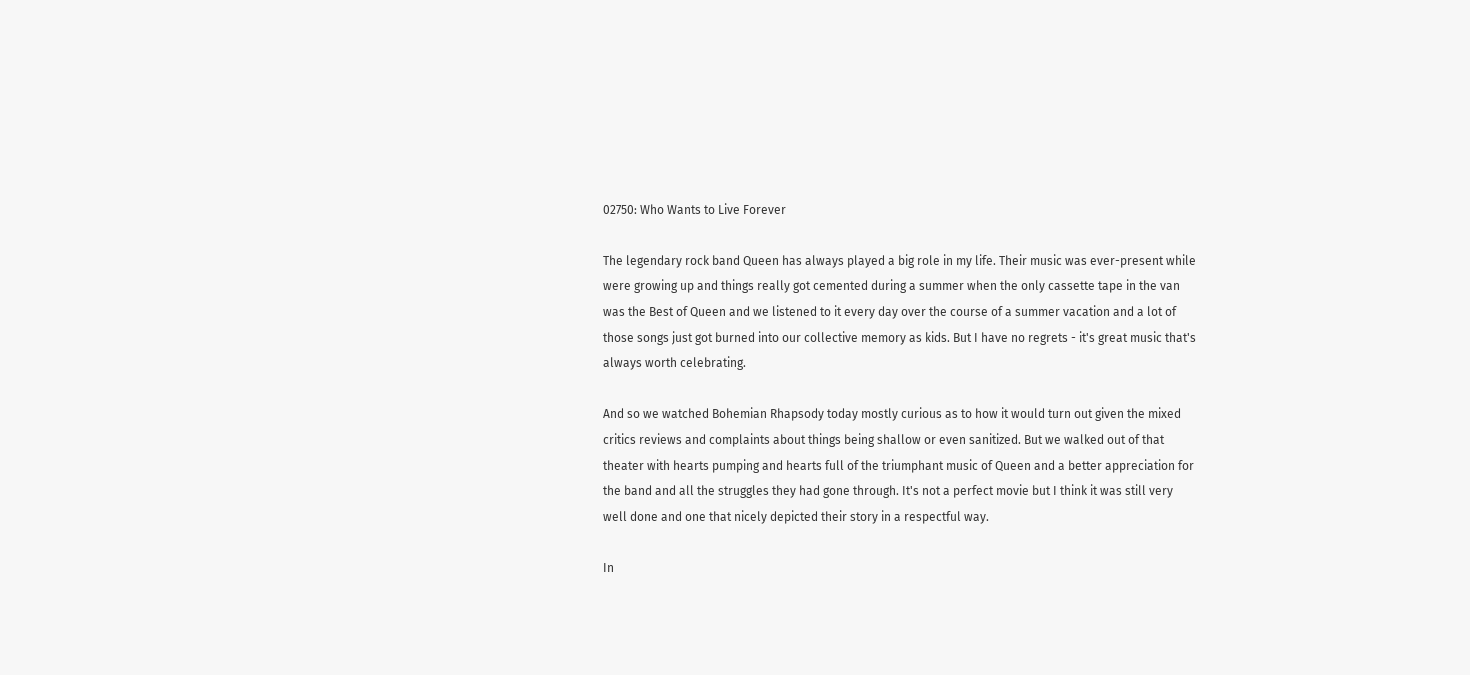02750: Who Wants to Live Forever

The legendary rock band Queen has always played a big role in my life. Their music was ever-present while were growing up and things really got cemented during a summer when the only cassette tape in the van was the Best of Queen and we listened to it every day over the course of a summer vacation and a lot of those songs just got burned into our collective memory as kids. But I have no regrets - it's great music that's always worth celebrating.

And so we watched Bohemian Rhapsody today mostly curious as to how it would turn out given the mixed critics reviews and complaints about things being shallow or even sanitized. But we walked out of that theater with hearts pumping and hearts full of the triumphant music of Queen and a better appreciation for the band and all the struggles they had gone through. It's not a perfect movie but I think it was still very well done and one that nicely depicted their story in a respectful way.

In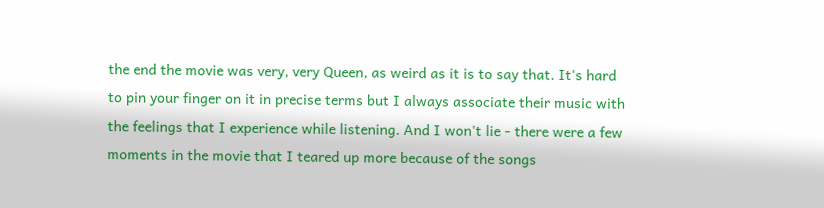the end the movie was very, very Queen, as weird as it is to say that. It's hard to pin your finger on it in precise terms but I always associate their music with the feelings that I experience while listening. And I won't lie - there were a few moments in the movie that I teared up more because of the songs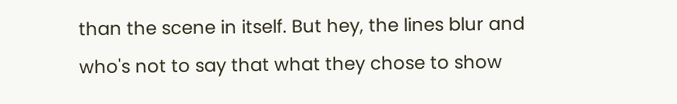than the scene in itself. But hey, the lines blur and who's not to say that what they chose to show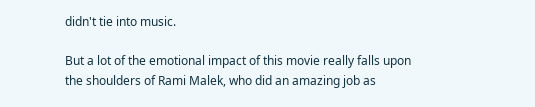didn't tie into music.

But a lot of the emotional impact of this movie really falls upon the shoulders of Rami Malek, who did an amazing job as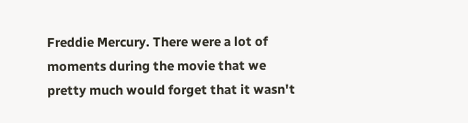Freddie Mercury. There were a lot of moments during the movie that we pretty much would forget that it wasn't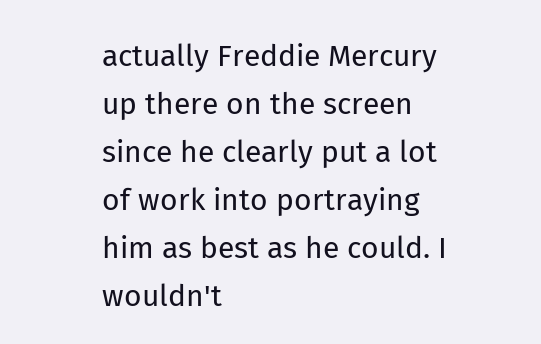actually Freddie Mercury up there on the screen since he clearly put a lot of work into portraying him as best as he could. I wouldn't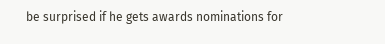be surprised if he gets awards nominations for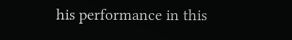his performance in this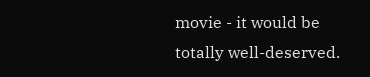movie - it would be totally well-deserved.